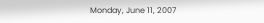Monday, June 11, 2007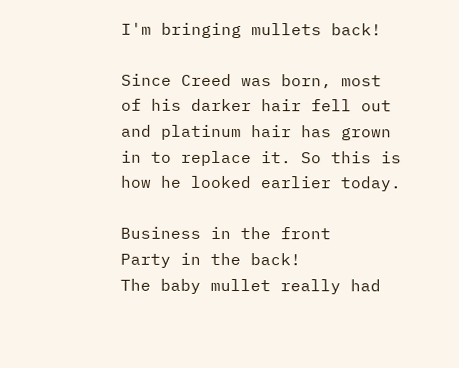I'm bringing mullets back!

Since Creed was born, most of his darker hair fell out and platinum hair has grown in to replace it. So this is how he looked earlier today.

Business in the front
Party in the back!
The baby mullet really had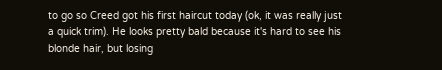to go so Creed got his first haircut today (ok, it was really just a quick trim). He looks pretty bald because it's hard to see his blonde hair, but losing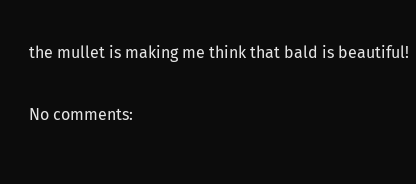the mullet is making me think that bald is beautiful!

No comments: